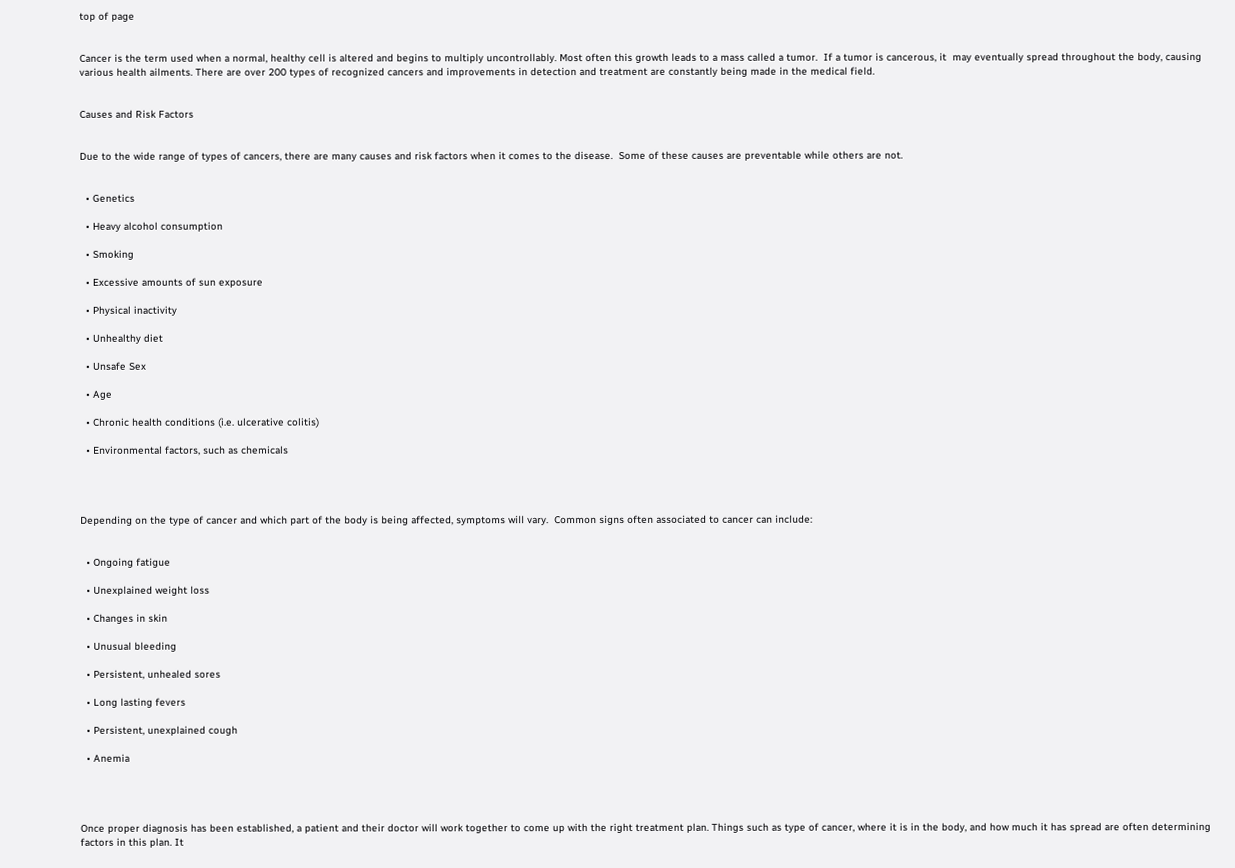top of page


Cancer is the term used when a normal, healthy cell is altered and begins to multiply uncontrollably. Most often this growth leads to a mass called a tumor.  If a tumor is cancerous, it  may eventually spread throughout the body, causing various health ailments. There are over 200 types of recognized cancers and improvements in detection and treatment are constantly being made in the medical field.


Causes and Risk Factors


Due to the wide range of types of cancers, there are many causes and risk factors when it comes to the disease.  Some of these causes are preventable while others are not.


  • Genetics

  • Heavy alcohol consumption

  • Smoking

  • Excessive amounts of sun exposure

  • Physical inactivity

  • Unhealthy diet

  • Unsafe Sex

  • Age

  • Chronic health conditions (i.e. ulcerative colitis)

  • Environmental factors, such as chemicals




Depending on the type of cancer and which part of the body is being affected, symptoms will vary.  Common signs often associated to cancer can include:


  • Ongoing fatigue

  • Unexplained weight loss

  • Changes in skin

  • Unusual bleeding

  • Persistent, unhealed sores

  • Long lasting fevers

  • Persistent, unexplained cough

  • Anemia




Once proper diagnosis has been established, a patient and their doctor will work together to come up with the right treatment plan. Things such as type of cancer, where it is in the body, and how much it has spread are often determining factors in this plan. It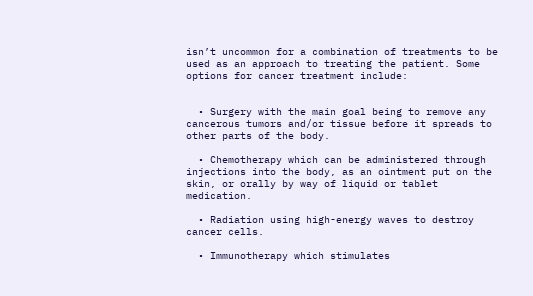isn’t uncommon for a combination of treatments to be used as an approach to treating the patient. Some options for cancer treatment include:


  • Surgery with the main goal being to remove any cancerous tumors and/or tissue before it spreads to other parts of the body.

  • Chemotherapy which can be administered through injections into the body, as an ointment put on the skin, or orally by way of liquid or tablet medication.

  • Radiation using high-energy waves to destroy cancer cells.

  • Immunotherapy which stimulates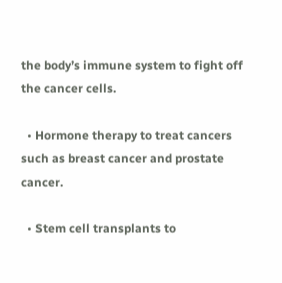the body’s immune system to fight off the cancer cells.

  • Hormone therapy to treat cancers such as breast cancer and prostate cancer.

  • Stem cell transplants to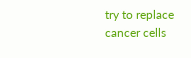try to replace cancer cells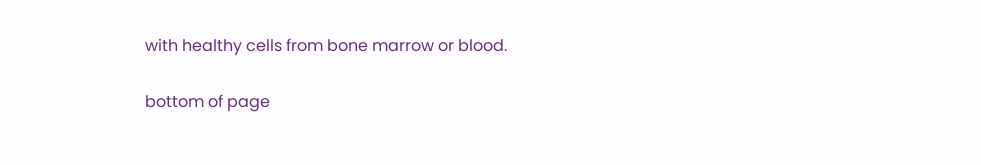with healthy cells from bone marrow or blood.

bottom of page